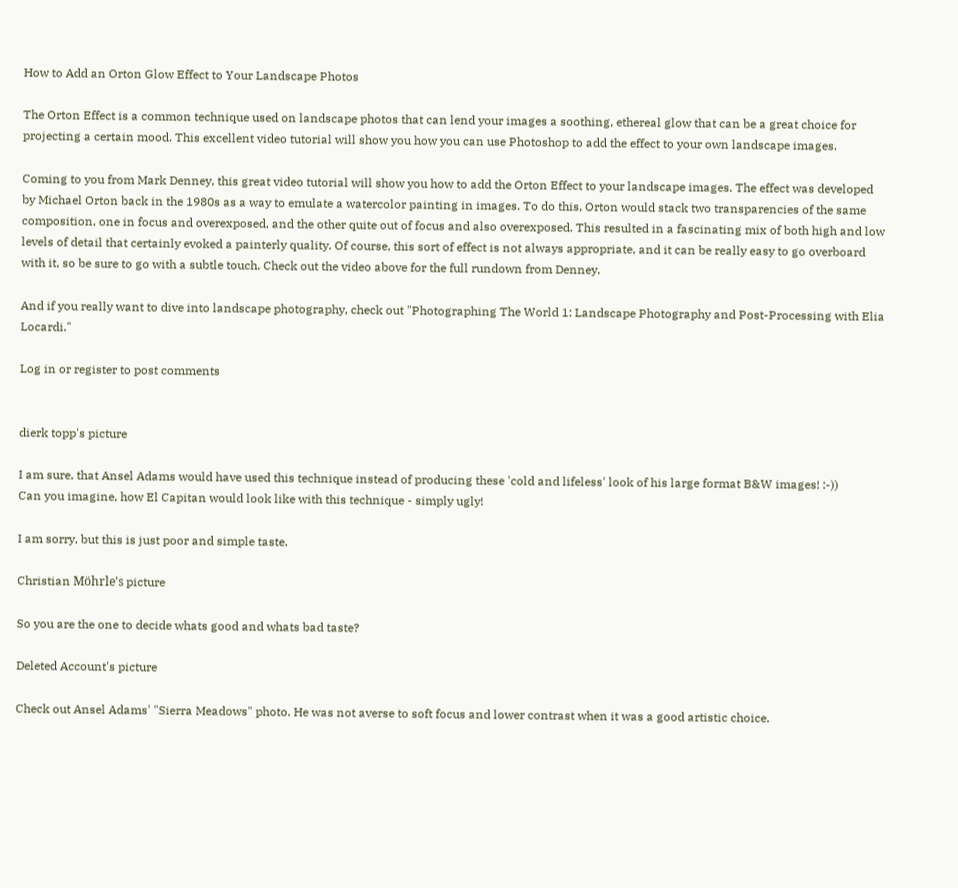How to Add an Orton Glow Effect to Your Landscape Photos

The Orton Effect is a common technique used on landscape photos that can lend your images a soothing, ethereal glow that can be a great choice for projecting a certain mood. This excellent video tutorial will show you how you can use Photoshop to add the effect to your own landscape images.

Coming to you from Mark Denney, this great video tutorial will show you how to add the Orton Effect to your landscape images. The effect was developed by Michael Orton back in the 1980s as a way to emulate a watercolor painting in images. To do this, Orton would stack two transparencies of the same composition, one in focus and overexposed, and the other quite out of focus and also overexposed. This resulted in a fascinating mix of both high and low levels of detail that certainly evoked a painterly quality. Of course, this sort of effect is not always appropriate, and it can be really easy to go overboard with it, so be sure to go with a subtle touch. Check out the video above for the full rundown from Denney.

And if you really want to dive into landscape photography, check out "Photographing The World 1: Landscape Photography and Post-Processing with Elia Locardi."

Log in or register to post comments


dierk topp's picture

I am sure, that Ansel Adams would have used this technique instead of producing these 'cold and lifeless' look of his large format B&W images! :-))
Can you imagine, how El Capitan would look like with this technique - simply ugly!

I am sorry, but this is just poor and simple taste.

Christian Möhrle's picture

So you are the one to decide whats good and whats bad taste?

Deleted Account's picture

Check out Ansel Adams' "Sierra Meadows" photo. He was not averse to soft focus and lower contrast when it was a good artistic choice.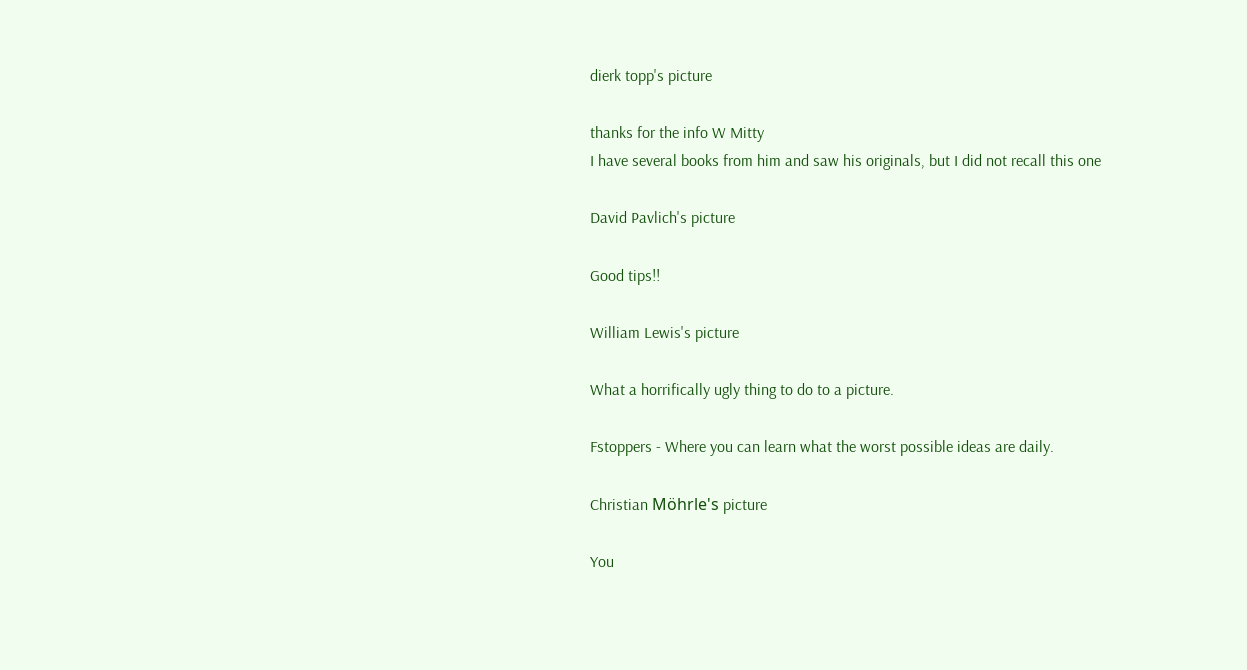dierk topp's picture

thanks for the info W Mitty
I have several books from him and saw his originals, but I did not recall this one

David Pavlich's picture

Good tips!!

William Lewis's picture

What a horrifically ugly thing to do to a picture.

Fstoppers - Where you can learn what the worst possible ideas are daily.

Christian Möhrle's picture

You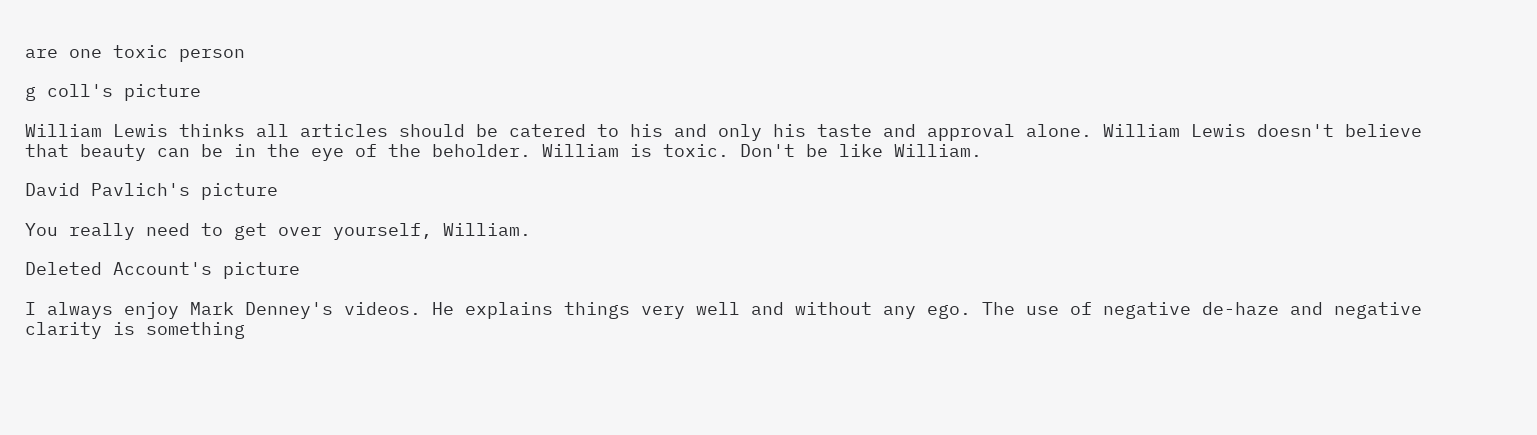are one toxic person

g coll's picture

William Lewis thinks all articles should be catered to his and only his taste and approval alone. William Lewis doesn't believe that beauty can be in the eye of the beholder. William is toxic. Don't be like William.

David Pavlich's picture

You really need to get over yourself, William.

Deleted Account's picture

I always enjoy Mark Denney's videos. He explains things very well and without any ego. The use of negative de-haze and negative clarity is something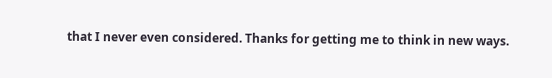that I never even considered. Thanks for getting me to think in new ways.